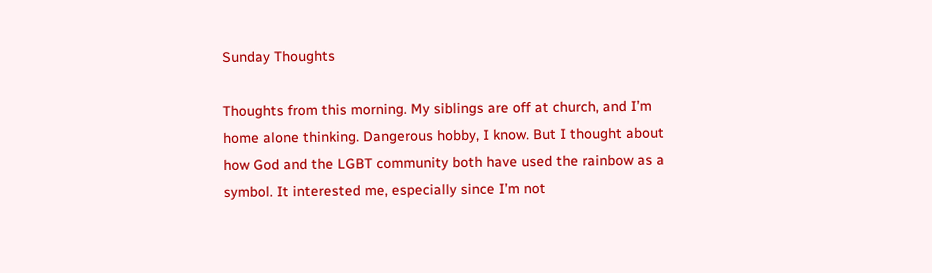Sunday Thoughts

Thoughts from this morning. My siblings are off at church, and I’m home alone thinking. Dangerous hobby, I know. But I thought about how God and the LGBT community both have used the rainbow as a symbol. It interested me, especially since I’m not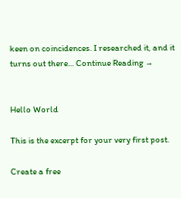keen on coincidences. I researched it, and it turns out there... Continue Reading →


Hello World

This is the excerpt for your very first post.

Create a free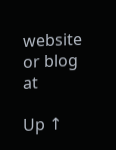website or blog at

Up ↑